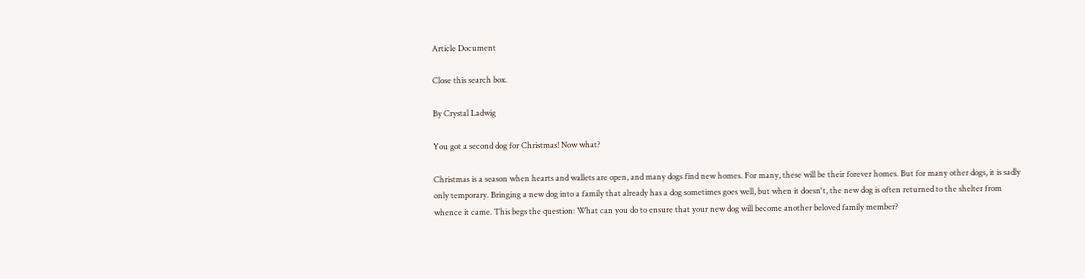Article Document

Close this search box.

By Crystal Ladwig

You got a second dog for Christmas! Now what?

Christmas is a season when hearts and wallets are open, and many dogs find new homes. For many, these will be their forever homes. But for many other dogs, it is sadly only temporary. Bringing a new dog into a family that already has a dog sometimes goes well, but when it doesn't, the new dog is often returned to the shelter from whence it came. This begs the question: What can you do to ensure that your new dog will become another beloved family member?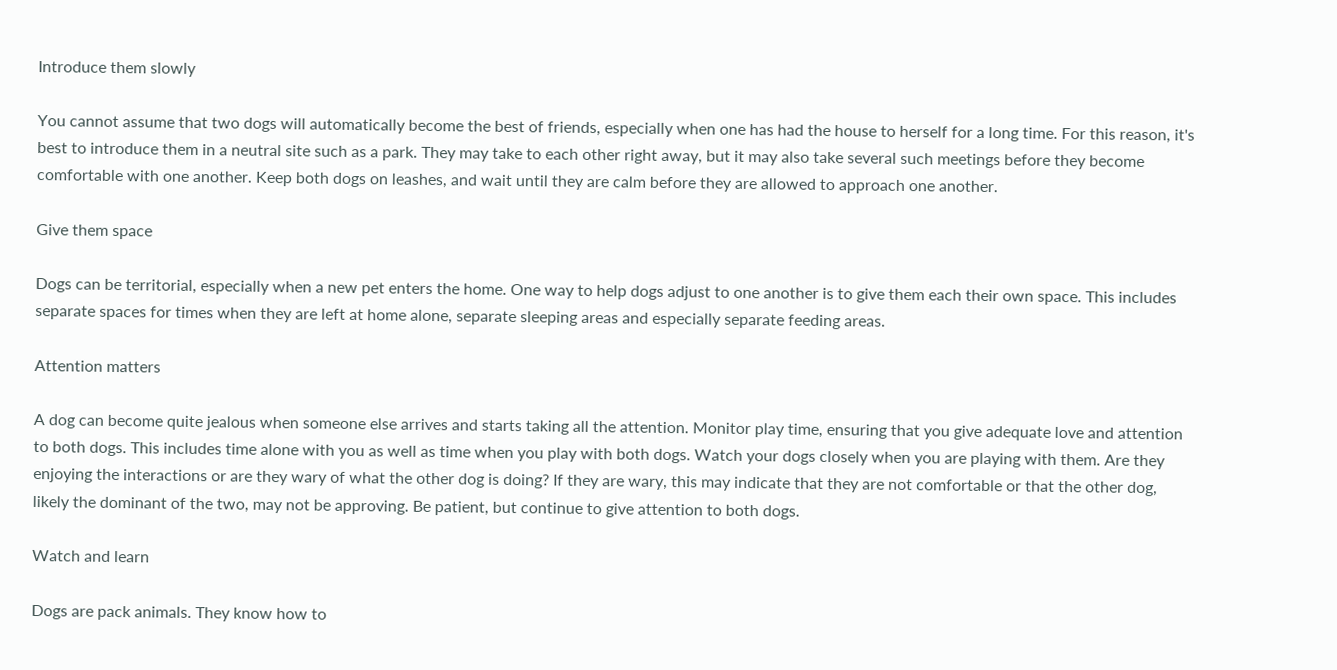Introduce them slowly

You cannot assume that two dogs will automatically become the best of friends, especially when one has had the house to herself for a long time. For this reason, it's best to introduce them in a neutral site such as a park. They may take to each other right away, but it may also take several such meetings before they become comfortable with one another. Keep both dogs on leashes, and wait until they are calm before they are allowed to approach one another.

Give them space

Dogs can be territorial, especially when a new pet enters the home. One way to help dogs adjust to one another is to give them each their own space. This includes separate spaces for times when they are left at home alone, separate sleeping areas and especially separate feeding areas.

Attention matters

A dog can become quite jealous when someone else arrives and starts taking all the attention. Monitor play time, ensuring that you give adequate love and attention to both dogs. This includes time alone with you as well as time when you play with both dogs. Watch your dogs closely when you are playing with them. Are they enjoying the interactions or are they wary of what the other dog is doing? If they are wary, this may indicate that they are not comfortable or that the other dog, likely the dominant of the two, may not be approving. Be patient, but continue to give attention to both dogs.

Watch and learn

Dogs are pack animals. They know how to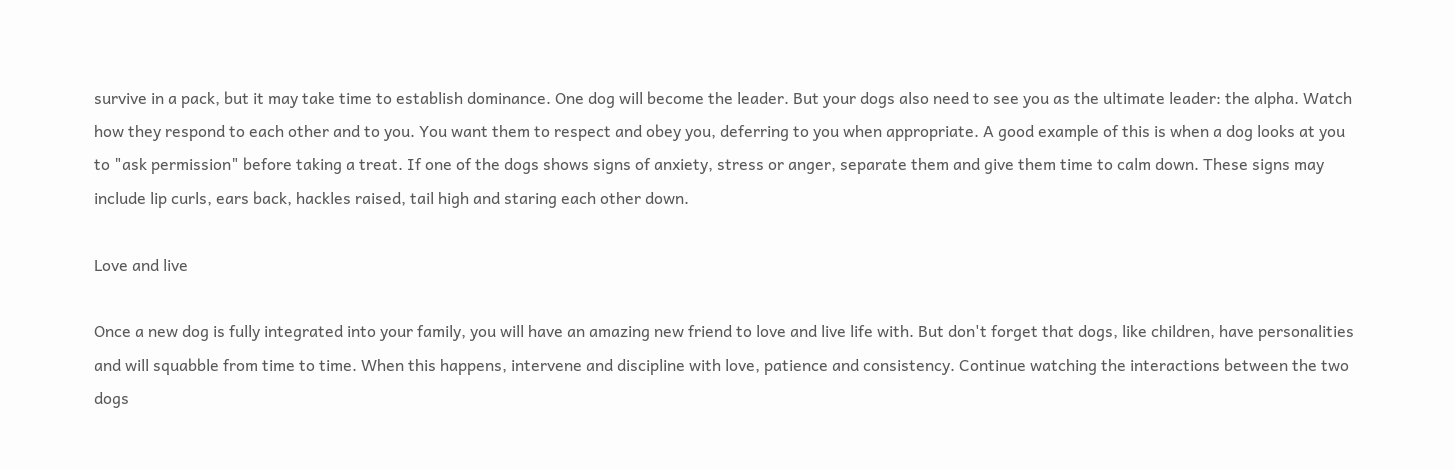survive in a pack, but it may take time to establish dominance. One dog will become the leader. But your dogs also need to see you as the ultimate leader: the alpha. Watch how they respond to each other and to you. You want them to respect and obey you, deferring to you when appropriate. A good example of this is when a dog looks at you to "ask permission" before taking a treat. If one of the dogs shows signs of anxiety, stress or anger, separate them and give them time to calm down. These signs may include lip curls, ears back, hackles raised, tail high and staring each other down.

Love and live

Once a new dog is fully integrated into your family, you will have an amazing new friend to love and live life with. But don't forget that dogs, like children, have personalities and will squabble from time to time. When this happens, intervene and discipline with love, patience and consistency. Continue watching the interactions between the two dogs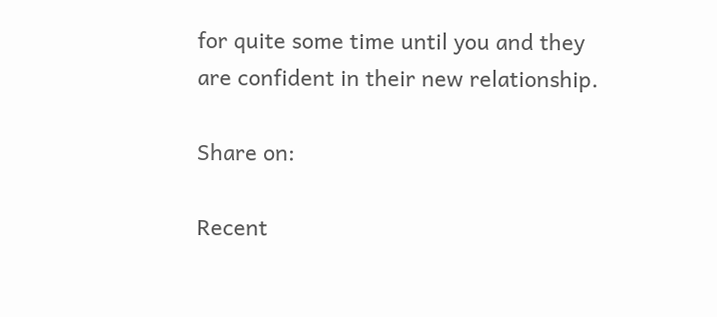for quite some time until you and they are confident in their new relationship.

Share on:

Recent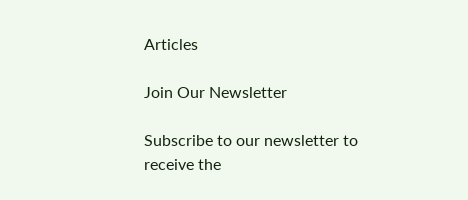Articles

Join Our Newsletter

Subscribe to our newsletter to receive the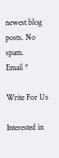newest blog posts. No spam.
Email *

Write For Us

Interested in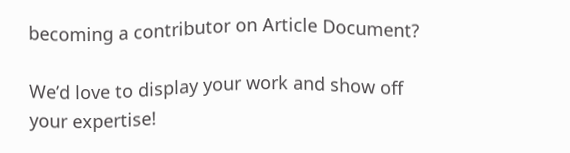becoming a contributor on Article Document?

We’d love to display your work and show off your expertise!